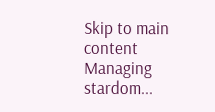Skip to main content
Managing stardom...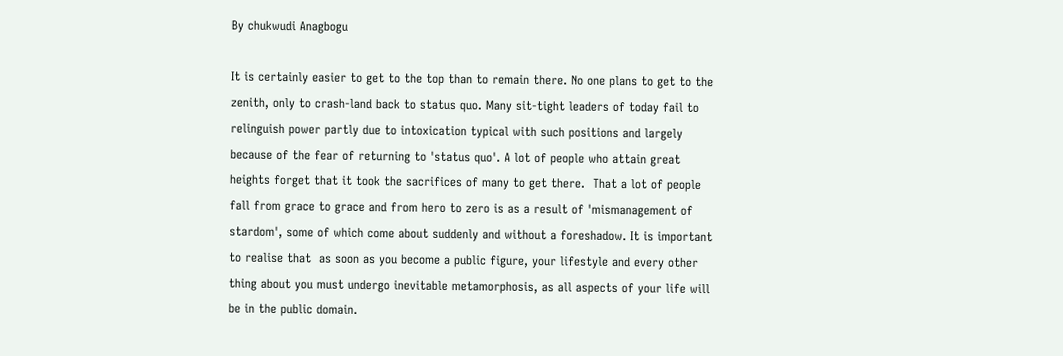By chukwudi Anagbogu

It is certainly easier to get to the top than to remain there. No one plans to get to the zenith, only to crash-land back to status quo. Many sit-tight leaders of today fail to relinguish power partly due to intoxication typical with such positions and largely because of the fear of returning to 'status quo'. A lot of people who attain great heights forget that it took the sacrifices of many to get there.  That a lot of people fall from grace to grace and from hero to zero is as a result of 'mismanagement of stardom', some of which come about suddenly and without a foreshadow. It is important to realise that  as soon as you become a public figure, your lifestyle and every other thing about you must undergo inevitable metamorphosis, as all aspects of your life will be in the public domain.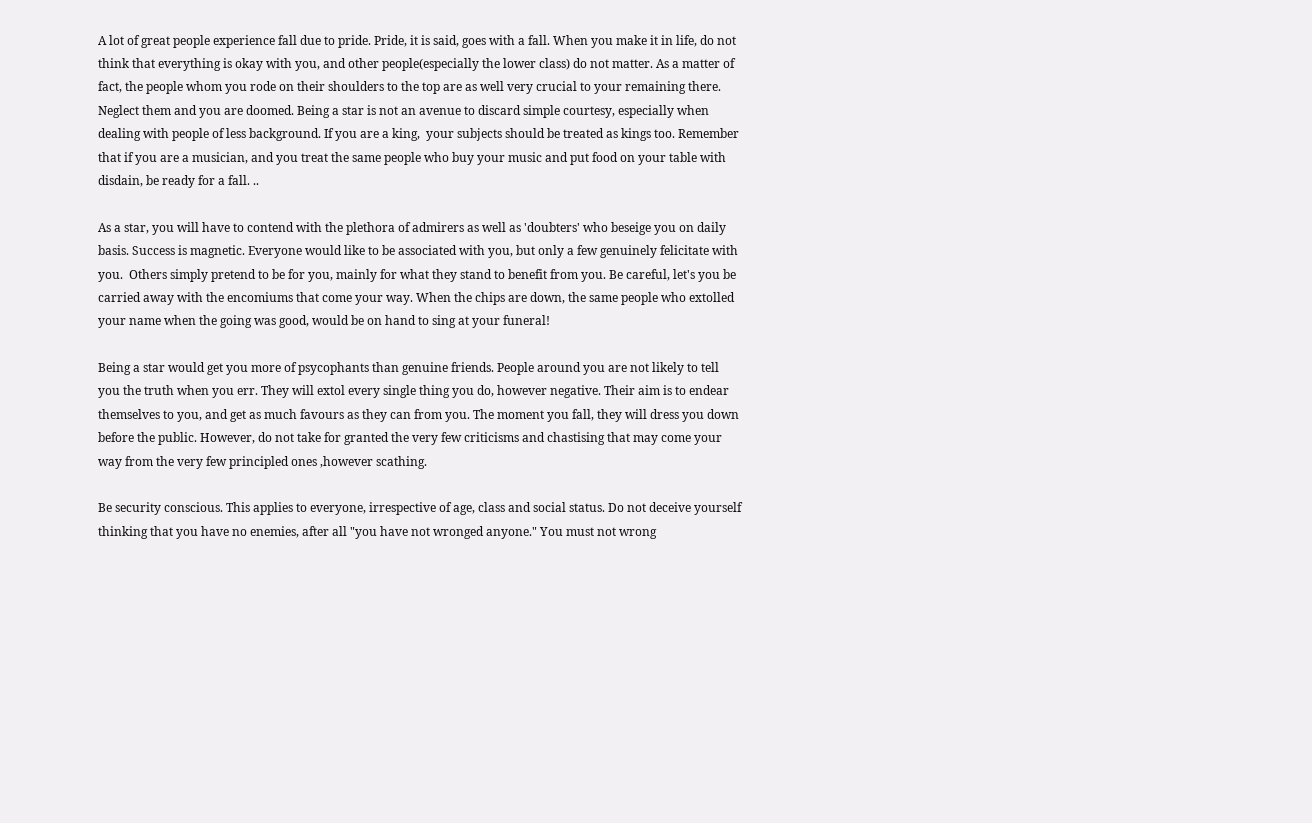A lot of great people experience fall due to pride. Pride, it is said, goes with a fall. When you make it in life, do not think that everything is okay with you, and other people(especially the lower class) do not matter. As a matter of fact, the people whom you rode on their shoulders to the top are as well very crucial to your remaining there. Neglect them and you are doomed. Being a star is not an avenue to discard simple courtesy, especially when dealing with people of less background. If you are a king,  your subjects should be treated as kings too. Remember that if you are a musician, and you treat the same people who buy your music and put food on your table with disdain, be ready for a fall. ..

As a star, you will have to contend with the plethora of admirers as well as 'doubters' who beseige you on daily basis. Success is magnetic. Everyone would like to be associated with you, but only a few genuinely felicitate with you.  Others simply pretend to be for you, mainly for what they stand to benefit from you. Be careful, let's you be carried away with the encomiums that come your way. When the chips are down, the same people who extolled your name when the going was good, would be on hand to sing at your funeral!

Being a star would get you more of psycophants than genuine friends. People around you are not likely to tell you the truth when you err. They will extol every single thing you do, however negative. Their aim is to endear themselves to you, and get as much favours as they can from you. The moment you fall, they will dress you down before the public. However, do not take for granted the very few criticisms and chastising that may come your way from the very few principled ones ,however scathing.

Be security conscious. This applies to everyone, irrespective of age, class and social status. Do not deceive yourself thinking that you have no enemies, after all "you have not wronged anyone." You must not wrong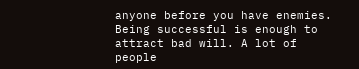anyone before you have enemies. Being successful is enough to attract bad will. A lot of people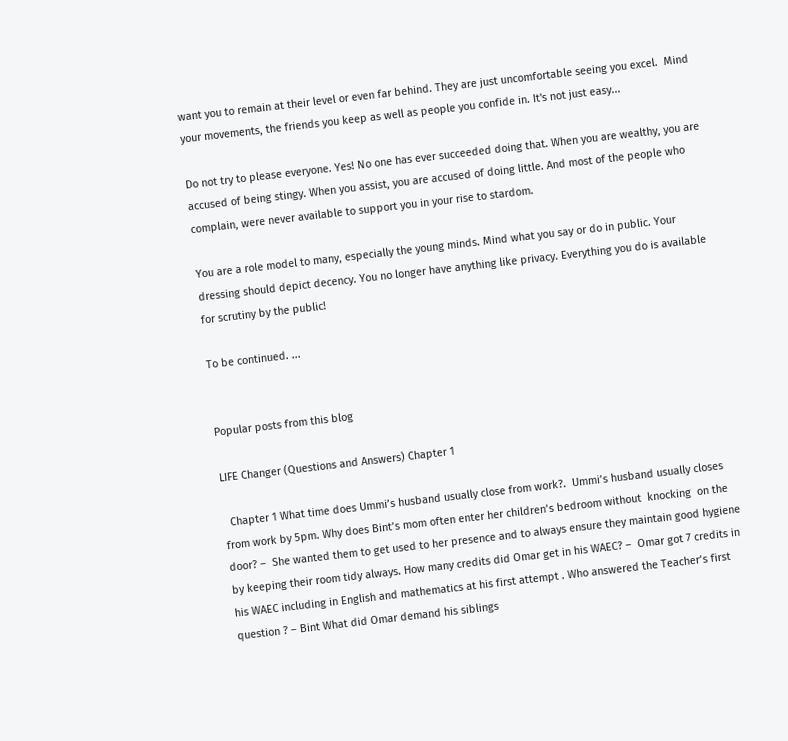want you to remain at their level or even far behind. They are just uncomfortable seeing you excel.  Mind your movements, the friends you keep as well as people you confide in. It's not just easy...

Do not try to please everyone. Yes! No one has ever succeeded doing that. When you are wealthy, you are accused of being stingy. When you assist, you are accused of doing little. And most of the people who complain, were never available to support you in your rise to stardom.

You are a role model to many, especially the young minds. Mind what you say or do in public. Your dressing should depict decency. You no longer have anything like privacy. Everything you do is available for scrutiny by the public!

To be continued. ...


Popular posts from this blog

LIFE Changer (Questions and Answers) Chapter 1

  Chapter 1 What time does Ummi’s husband usually close from work?.  Ummi’s husband usually closes from work by 5pm. Why does Bint’s mom often enter her children’s bedroom without  knocking  on the door? –  She wanted them to get used to her presence and to always ensure they maintain good hygiene by keeping their room tidy always. How many credits did Omar get in his WAEC? –  Omar got 7 credits in his WAEC including in English and mathematics at his first attempt . Who answered the Teacher’s first  question ? – Bint What did Omar demand his siblings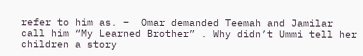refer to him as. –  Omar demanded Teemah and Jamilar call him “My Learned Brother” . Why didn’t Ummi tell her children a story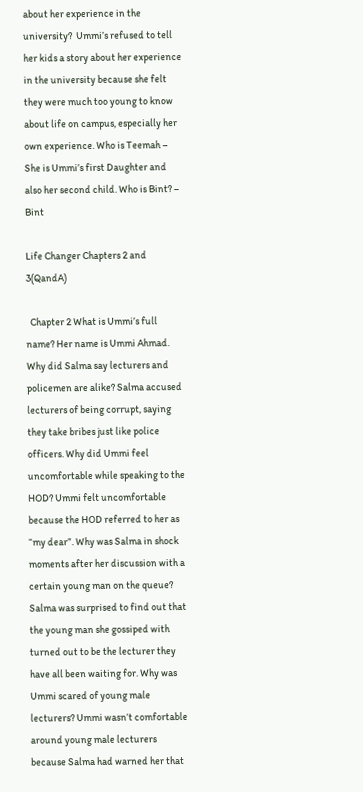about her experience in the university?  Ummi’s refused to tell her kids a story about her experience in the university because she felt they were much too young to know about life on campus, especially her own experience. Who is Teemah –  She is Ummi’s first Daughter and also her second child. Who is Bint? –  Bint

Life Changer Chapters 2 and 3(QandA)

  Chapter 2 What is Ummi’s full name? Her name is Ummi Ahmad. Why did Salma say lecturers and policemen are alike? Salma accused lecturers of being corrupt, saying they take bribes just like police officers. Why did Ummi feel uncomfortable while speaking to the HOD? Ummi felt uncomfortable because the HOD referred to her as “my dear”. Why was Salma in shock moments after her discussion with a certain young man on the queue? Salma was surprised to find out that the young man she gossiped with turned out to be the lecturer they have all been waiting for. Why was Ummi scared of young male lecturers? Ummi wasn’t comfortable around young male lecturers because Salma had warned her that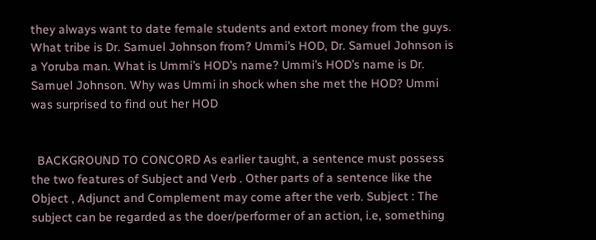they always want to date female students and extort money from the guys. What tribe is Dr. Samuel Johnson from? Ummi’s HOD, Dr. Samuel Johnson is a Yoruba man. What is Ummi’s HOD’s name? Ummi’s HOD’s name is Dr. Samuel Johnson. Why was Ummi in shock when she met the HOD? Ummi was surprised to find out her HOD


  BACKGROUND TO CONCORD As earlier taught, a sentence must possess the two features of Subject and Verb . Other parts of a sentence like the Object , Adjunct and Complement may come after the verb. Subject : The subject can be regarded as the doer/performer of an action, i.e, something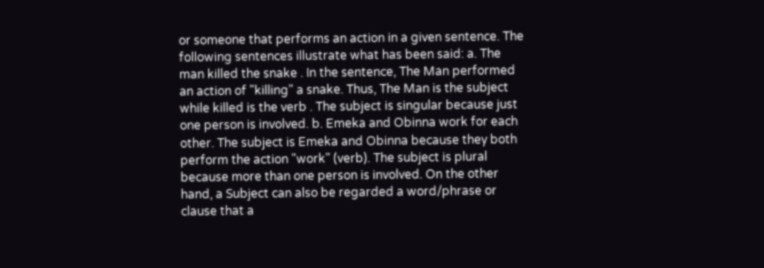or someone that performs an action in a given sentence. The following sentences illustrate what has been said: a. The man killed the snake . In the sentence, The Man performed an action of "killing" a snake. Thus, The Man is the subject while killed is the verb . The subject is singular because just one person is involved. b. Emeka and Obinna work for each other. The subject is Emeka and Obinna because they both perform the action "work" (verb). The subject is plural because more than one person is involved. On the other hand, a Subject can also be regarded a word/phrase or clause that a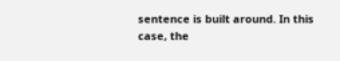sentence is built around. In this case, the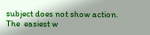subject does not show action. The  easiest w